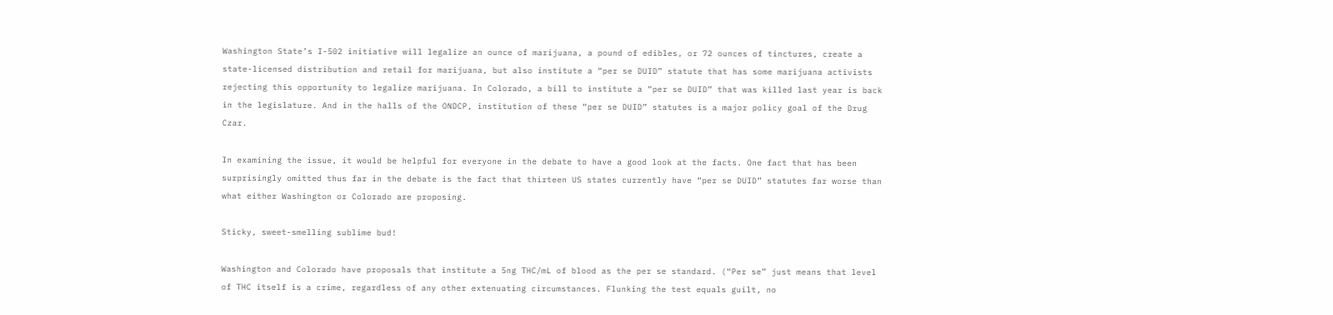Washington State’s I-502 initiative will legalize an ounce of marijuana, a pound of edibles, or 72 ounces of tinctures, create a state-licensed distribution and retail for marijuana, but also institute a “per se DUID” statute that has some marijuana activists rejecting this opportunity to legalize marijuana. In Colorado, a bill to institute a “per se DUID” that was killed last year is back in the legislature. And in the halls of the ONDCP, institution of these “per se DUID” statutes is a major policy goal of the Drug Czar.

In examining the issue, it would be helpful for everyone in the debate to have a good look at the facts. One fact that has been surprisingly omitted thus far in the debate is the fact that thirteen US states currently have “per se DUID” statutes far worse than what either Washington or Colorado are proposing.

Sticky, sweet-smelling sublime bud!

Washington and Colorado have proposals that institute a 5ng THC/mL of blood as the per se standard. (“Per se” just means that level of THC itself is a crime, regardless of any other extenuating circumstances. Flunking the test equals guilt, no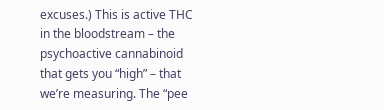excuses.) This is active THC in the bloodstream – the psychoactive cannabinoid that gets you “high” – that we’re measuring. The “pee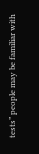tests” people may be familiar with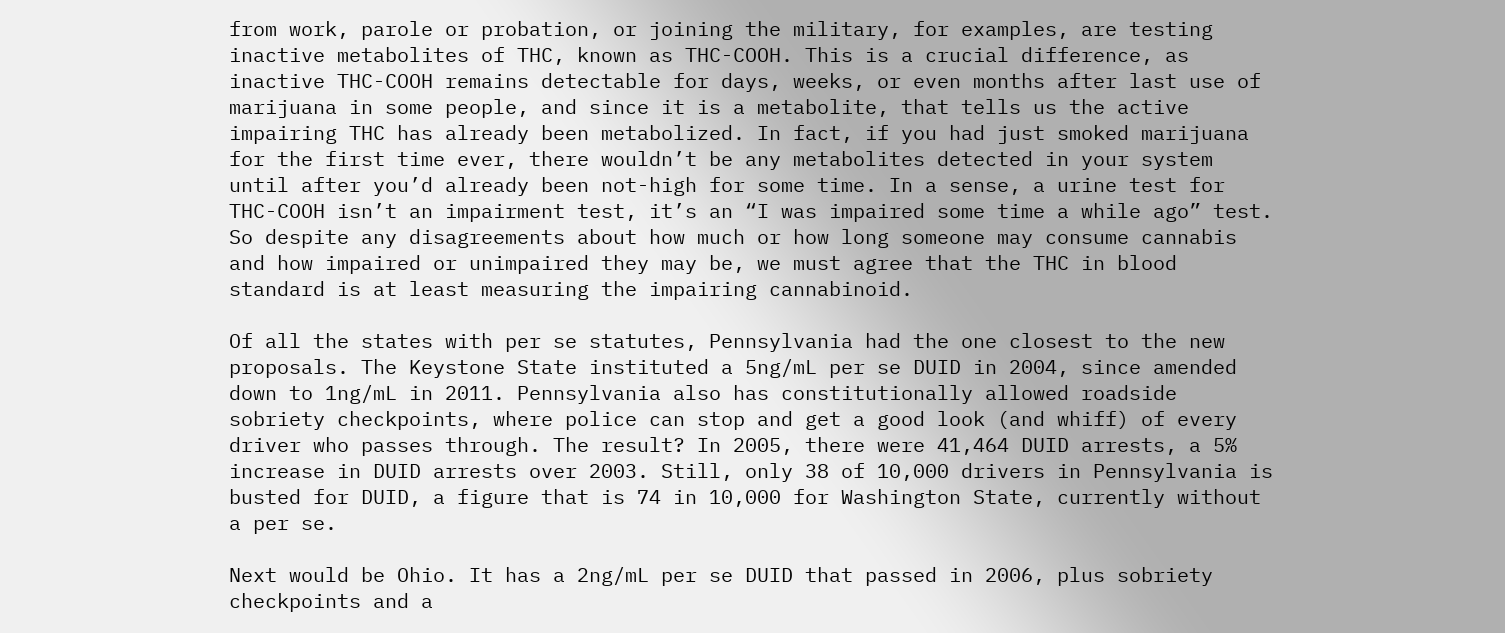from work, parole or probation, or joining the military, for examples, are testing inactive metabolites of THC, known as THC-COOH. This is a crucial difference, as inactive THC-COOH remains detectable for days, weeks, or even months after last use of marijuana in some people, and since it is a metabolite, that tells us the active impairing THC has already been metabolized. In fact, if you had just smoked marijuana for the first time ever, there wouldn’t be any metabolites detected in your system until after you’d already been not-high for some time. In a sense, a urine test for THC-COOH isn’t an impairment test, it’s an “I was impaired some time a while ago” test. So despite any disagreements about how much or how long someone may consume cannabis and how impaired or unimpaired they may be, we must agree that the THC in blood standard is at least measuring the impairing cannabinoid.

Of all the states with per se statutes, Pennsylvania had the one closest to the new proposals. The Keystone State instituted a 5ng/mL per se DUID in 2004, since amended down to 1ng/mL in 2011. Pennsylvania also has constitutionally allowed roadside sobriety checkpoints, where police can stop and get a good look (and whiff) of every driver who passes through. The result? In 2005, there were 41,464 DUID arrests, a 5% increase in DUID arrests over 2003. Still, only 38 of 10,000 drivers in Pennsylvania is busted for DUID, a figure that is 74 in 10,000 for Washington State, currently without a per se.

Next would be Ohio. It has a 2ng/mL per se DUID that passed in 2006, plus sobriety checkpoints and a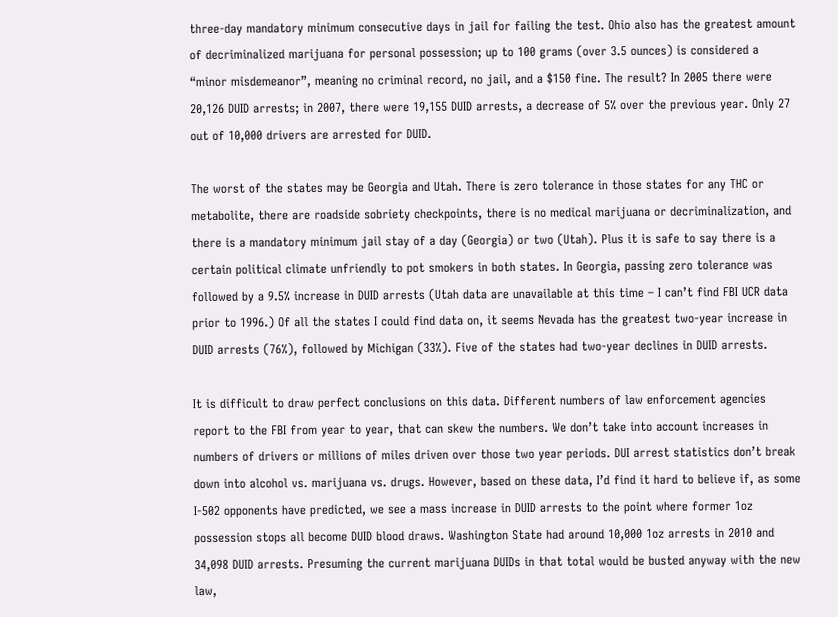three-day mandatory minimum consecutive days in jail for failing the test. Ohio also has the greatest amount of decriminalized marijuana for personal possession; up to 100 grams (over 3.5 ounces) is considered a “minor misdemeanor”, meaning no criminal record, no jail, and a $150 fine. The result? In 2005 there were 20,126 DUID arrests; in 2007, there were 19,155 DUID arrests, a decrease of 5% over the previous year. Only 27 out of 10,000 drivers are arrested for DUID.

The worst of the states may be Georgia and Utah. There is zero tolerance in those states for any THC or metabolite, there are roadside sobriety checkpoints, there is no medical marijuana or decriminalization, and there is a mandatory minimum jail stay of a day (Georgia) or two (Utah). Plus it is safe to say there is a certain political climate unfriendly to pot smokers in both states. In Georgia, passing zero tolerance was followed by a 9.5% increase in DUID arrests (Utah data are unavailable at this time – I can’t find FBI UCR data prior to 1996.) Of all the states I could find data on, it seems Nevada has the greatest two-year increase in DUID arrests (76%), followed by Michigan (33%). Five of the states had two-year declines in DUID arrests.

It is difficult to draw perfect conclusions on this data. Different numbers of law enforcement agencies report to the FBI from year to year, that can skew the numbers. We don’t take into account increases in numbers of drivers or millions of miles driven over those two year periods. DUI arrest statistics don’t break down into alcohol vs. marijuana vs. drugs. However, based on these data, I’d find it hard to believe if, as some I-502 opponents have predicted, we see a mass increase in DUID arrests to the point where former 1oz possession stops all become DUID blood draws. Washington State had around 10,000 1oz arrests in 2010 and 34,098 DUID arrests. Presuming the current marijuana DUIDs in that total would be busted anyway with the new law,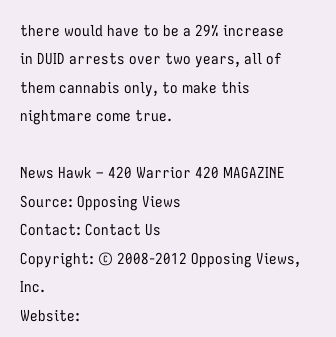there would have to be a 29% increase in DUID arrests over two years, all of them cannabis only, to make this nightmare come true.

News Hawk – 420 Warrior 420 MAGAZINE
Source: Opposing Views
Contact: Contact Us
Copyright: © 2008-2012 Opposing Views, Inc.
Website: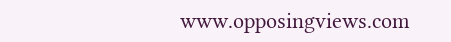www.opposingviews.com